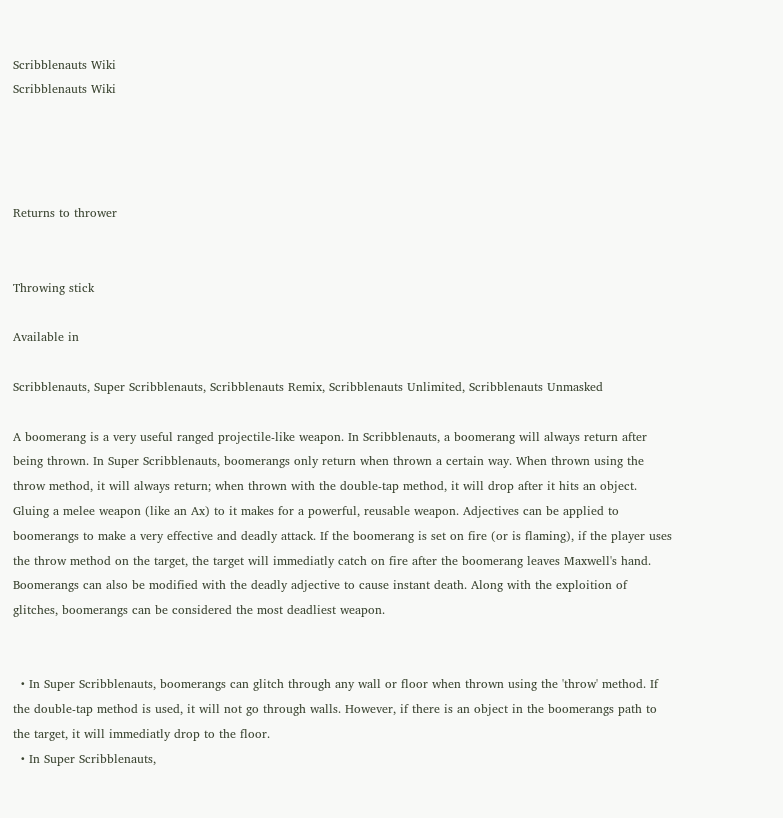Scribblenauts Wiki
Scribblenauts Wiki




Returns to thrower


Throwing stick

Available in

Scribblenauts, Super Scribblenauts, Scribblenauts Remix, Scribblenauts Unlimited, Scribblenauts Unmasked

A boomerang is a very useful ranged projectile-like weapon. In Scribblenauts, a boomerang will always return after being thrown. In Super Scribblenauts, boomerangs only return when thrown a certain way. When thrown using the throw method, it will always return; when thrown with the double-tap method, it will drop after it hits an object. Gluing a melee weapon (like an Ax) to it makes for a powerful, reusable weapon. Adjectives can be applied to boomerangs to make a very effective and deadly attack. If the boomerang is set on fire (or is flaming), if the player uses the throw method on the target, the target will immediatly catch on fire after the boomerang leaves Maxwell's hand. Boomerangs can also be modified with the deadly adjective to cause instant death. Along with the exploition of glitches, boomerangs can be considered the most deadliest weapon.


  • In Super Scribblenauts, boomerangs can glitch through any wall or floor when thrown using the 'throw' method. If the double-tap method is used, it will not go through walls. However, if there is an object in the boomerangs path to the target, it will immediatly drop to the floor.
  • In Super Scribblenauts,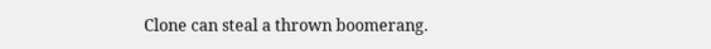Clone can steal a thrown boomerang.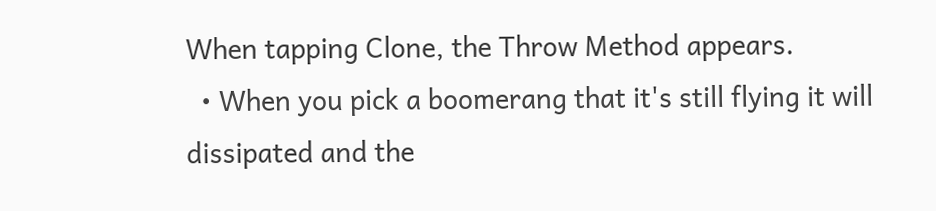When tapping Clone, the Throw Method appears.
  • When you pick a boomerang that it's still flying it will dissipated and the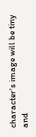character's image will be tiny and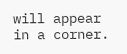will appear in a corner.